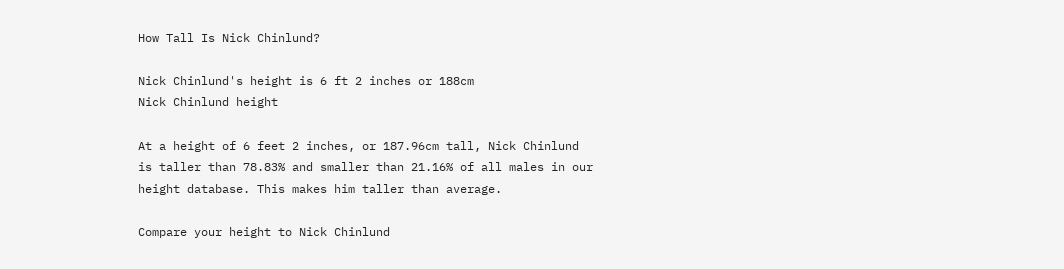How Tall Is Nick Chinlund?

Nick Chinlund's height is 6 ft 2 inches or 188cm
Nick Chinlund height

At a height of 6 feet 2 inches, or 187.96cm tall, Nick Chinlund is taller than 78.83% and smaller than 21.16% of all males in our height database. This makes him taller than average.

Compare your height to Nick Chinlund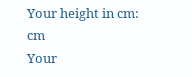Your height in cm: cm
Your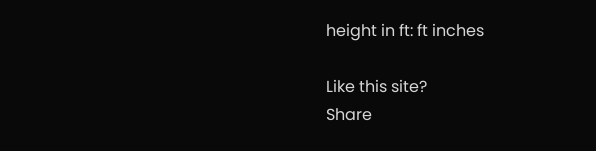height in ft: ft inches

Like this site?
Share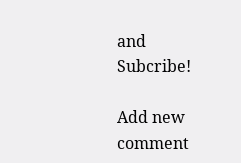and Subcribe!

Add new comment